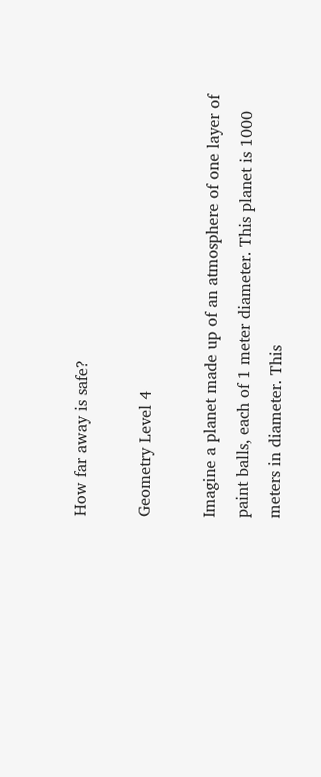How far away is safe?

Geometry Level 4

Imagine a planet made up of an atmosphere of one layer of paint balls, each of 1 meter diameter. This planet is 1000 meters in diameter. This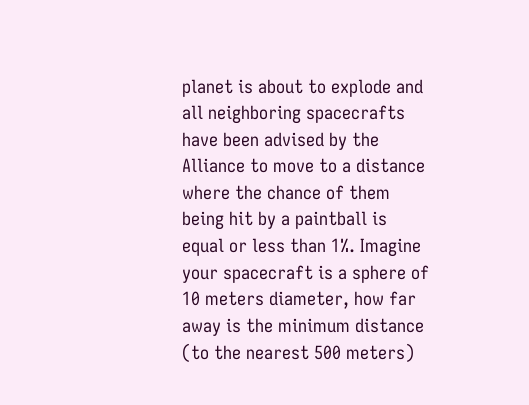planet is about to explode and all neighboring spacecrafts have been advised by the Alliance to move to a distance where the chance of them being hit by a paintball is equal or less than 1%. Imagine your spacecraft is a sphere of 10 meters diameter, how far away is the minimum distance (to the nearest 500 meters)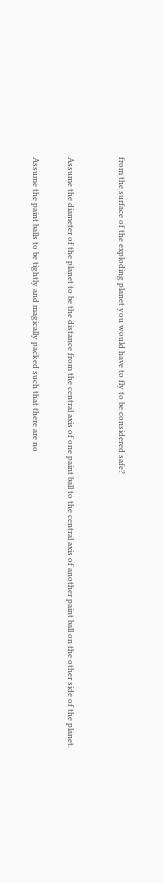from the surface of the exploding planet you would have to fly to be considered safe?


Assume the diameter of the planet to be the distance from the central axis of one paint ball to the central axis of another paint ball on the other side of the planet.

Assume the paint balls to be tightly and magically packed such that there are no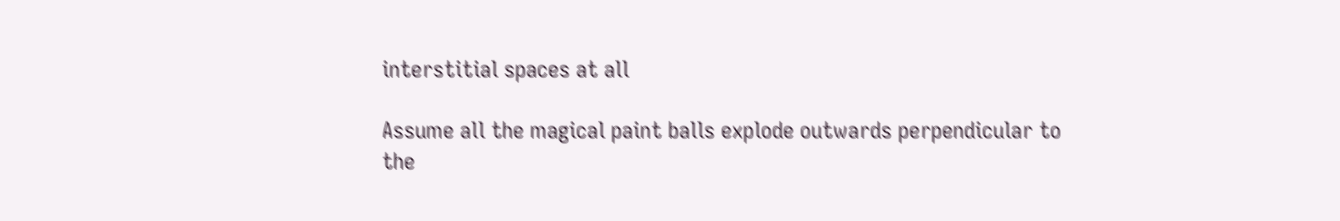interstitial spaces at all

Assume all the magical paint balls explode outwards perpendicular to the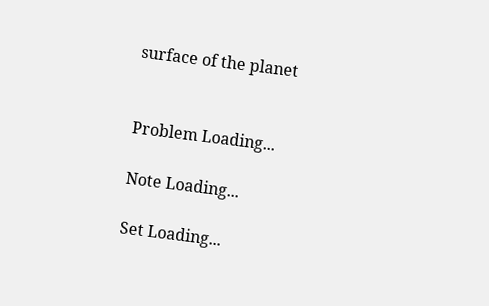surface of the planet


Problem Loading...

Note Loading...

Set Loading...